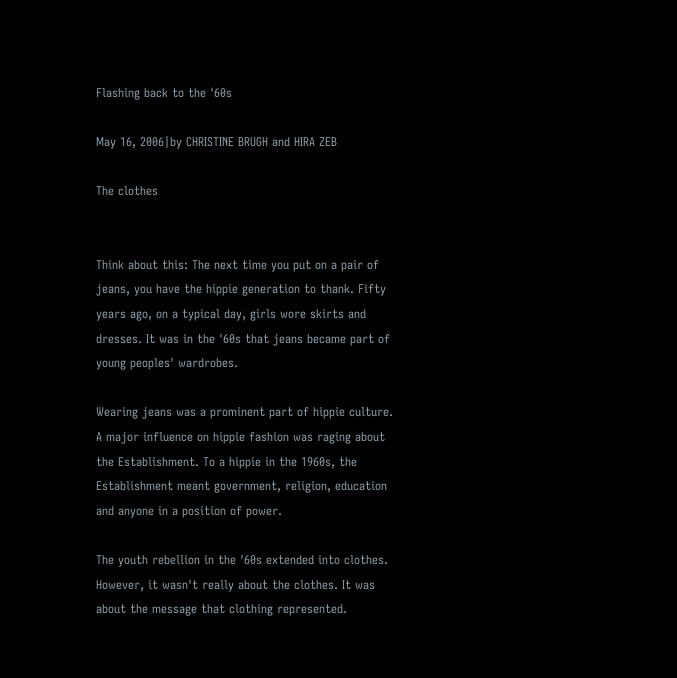Flashing back to the '60s

May 16, 2006|by CHRISTINE BRUGH and HIRA ZEB

The clothes


Think about this: The next time you put on a pair of jeans, you have the hippie generation to thank. Fifty years ago, on a typical day, girls wore skirts and dresses. It was in the '60s that jeans became part of young peoples' wardrobes.

Wearing jeans was a prominent part of hippie culture. A major influence on hippie fashion was raging about the Establishment. To a hippie in the 1960s, the Establishment meant government, religion, education and anyone in a position of power.

The youth rebellion in the '60s extended into clothes. However, it wasn't really about the clothes. It was about the message that clothing represented.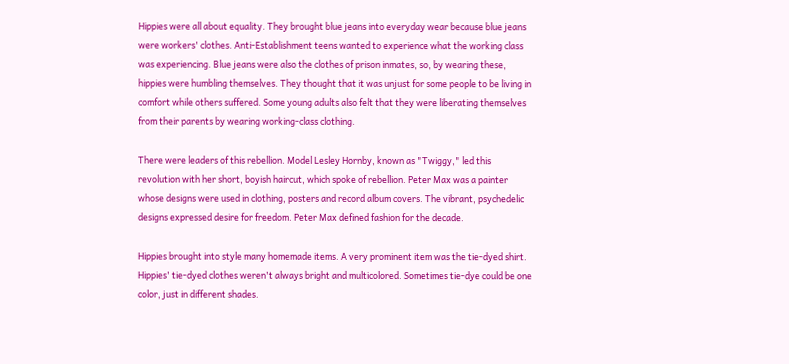Hippies were all about equality. They brought blue jeans into everyday wear because blue jeans were workers' clothes. Anti-Establishment teens wanted to experience what the working class was experiencing. Blue jeans were also the clothes of prison inmates, so, by wearing these, hippies were humbling themselves. They thought that it was unjust for some people to be living in comfort while others suffered. Some young adults also felt that they were liberating themselves from their parents by wearing working-class clothing.

There were leaders of this rebellion. Model Lesley Hornby, known as "Twiggy," led this revolution with her short, boyish haircut, which spoke of rebellion. Peter Max was a painter whose designs were used in clothing, posters and record album covers. The vibrant, psychedelic designs expressed desire for freedom. Peter Max defined fashion for the decade.

Hippies brought into style many homemade items. A very prominent item was the tie-dyed shirt. Hippies' tie-dyed clothes weren't always bright and multicolored. Sometimes tie-dye could be one color, just in different shades.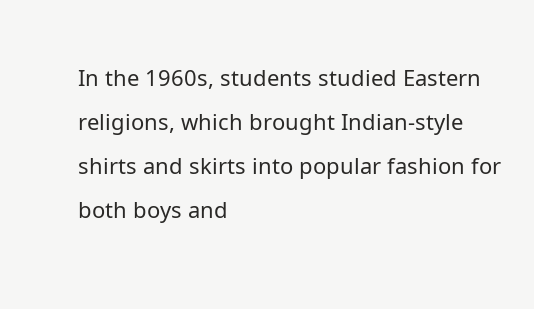In the 1960s, students studied Eastern religions, which brought Indian-style shirts and skirts into popular fashion for both boys and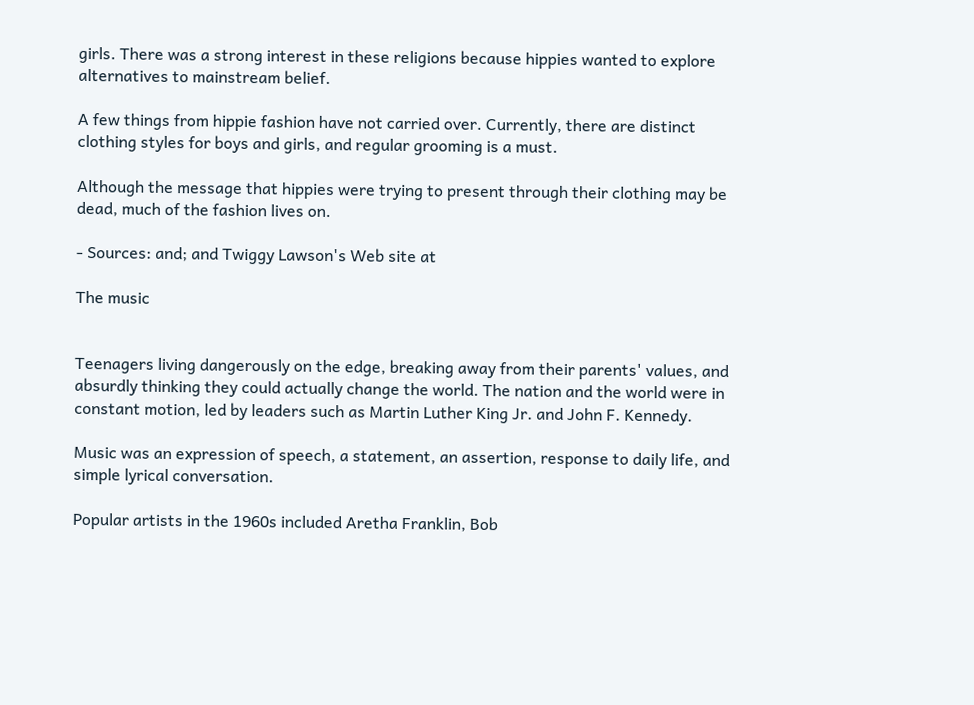girls. There was a strong interest in these religions because hippies wanted to explore alternatives to mainstream belief.

A few things from hippie fashion have not carried over. Currently, there are distinct clothing styles for boys and girls, and regular grooming is a must.

Although the message that hippies were trying to present through their clothing may be dead, much of the fashion lives on.

- Sources: and; and Twiggy Lawson's Web site at

The music


Teenagers living dangerously on the edge, breaking away from their parents' values, and absurdly thinking they could actually change the world. The nation and the world were in constant motion, led by leaders such as Martin Luther King Jr. and John F. Kennedy.

Music was an expression of speech, a statement, an assertion, response to daily life, and simple lyrical conversation.

Popular artists in the 1960s included Aretha Franklin, Bob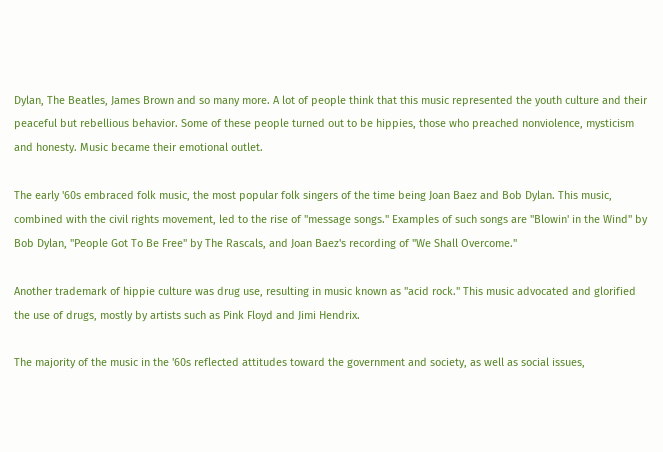Dylan, The Beatles, James Brown and so many more. A lot of people think that this music represented the youth culture and their peaceful but rebellious behavior. Some of these people turned out to be hippies, those who preached nonviolence, mysticism and honesty. Music became their emotional outlet.

The early '60s embraced folk music, the most popular folk singers of the time being Joan Baez and Bob Dylan. This music, combined with the civil rights movement, led to the rise of "message songs." Examples of such songs are "Blowin' in the Wind" by Bob Dylan, "People Got To Be Free" by The Rascals, and Joan Baez's recording of "We Shall Overcome."

Another trademark of hippie culture was drug use, resulting in music known as "acid rock." This music advocated and glorified the use of drugs, mostly by artists such as Pink Floyd and Jimi Hendrix.

The majority of the music in the '60s reflected attitudes toward the government and society, as well as social issues,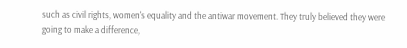such as civil rights, women's equality and the antiwar movement. They truly believed they were going to make a difference,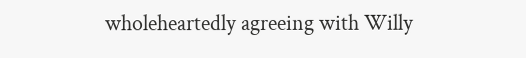wholeheartedly agreeing with Willy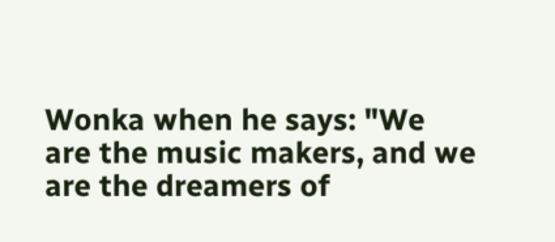Wonka when he says: "We are the music makers, and we are the dreamers of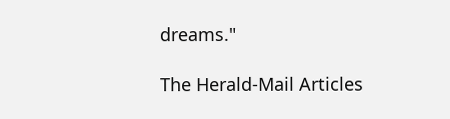dreams."

The Herald-Mail Articles